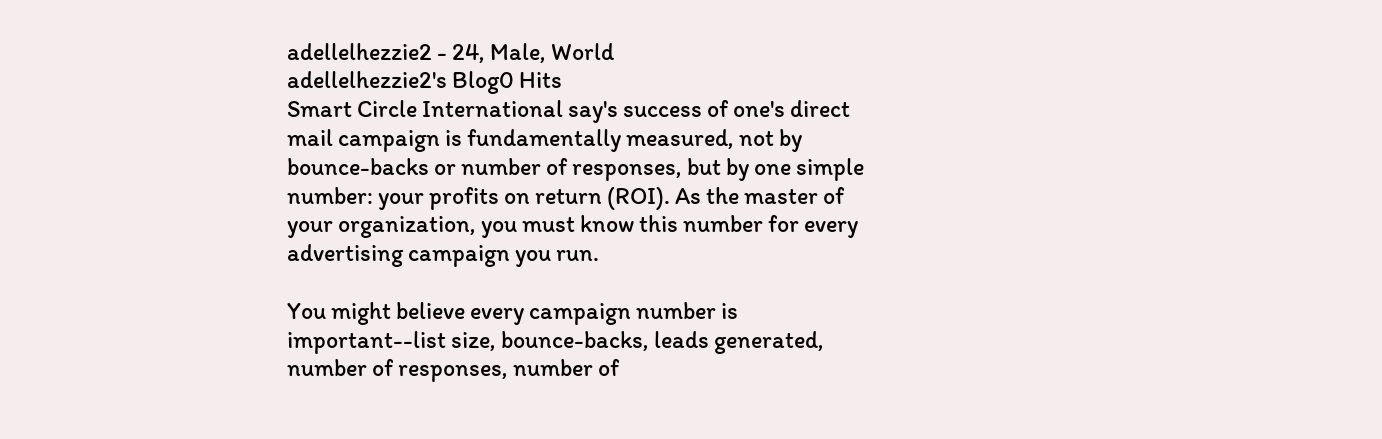adellelhezzie2 - 24, Male, World
adellelhezzie2's Blog0 Hits
Smart Circle International say's success of one's direct mail campaign is fundamentally measured, not by bounce-backs or number of responses, but by one simple number: your profits on return (ROI). As the master of your organization, you must know this number for every advertising campaign you run.

You might believe every campaign number is important--list size, bounce-backs, leads generated, number of responses, number of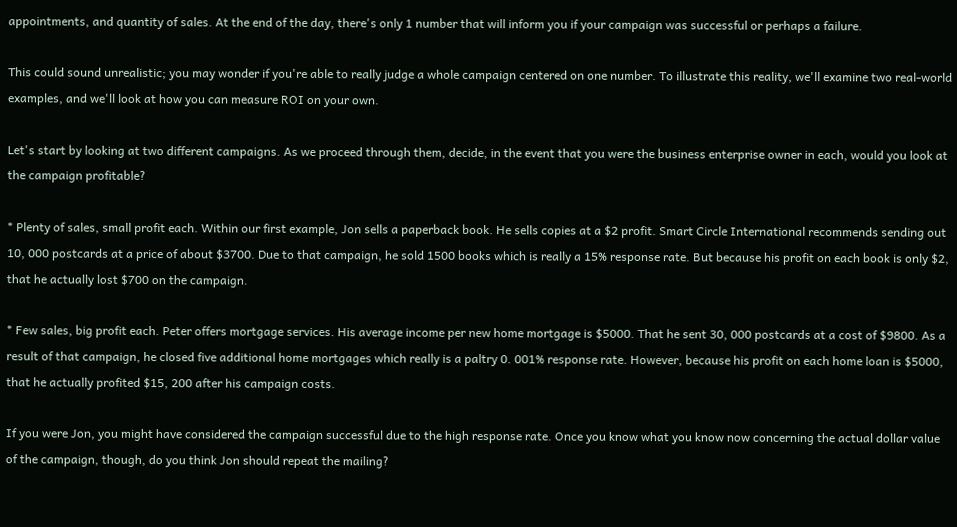appointments, and quantity of sales. At the end of the day, there's only 1 number that will inform you if your campaign was successful or perhaps a failure.

This could sound unrealistic; you may wonder if you're able to really judge a whole campaign centered on one number. To illustrate this reality, we'll examine two real-world examples, and we'll look at how you can measure ROI on your own.

Let's start by looking at two different campaigns. As we proceed through them, decide, in the event that you were the business enterprise owner in each, would you look at the campaign profitable?

* Plenty of sales, small profit each. Within our first example, Jon sells a paperback book. He sells copies at a $2 profit. Smart Circle International recommends sending out 10, 000 postcards at a price of about $3700. Due to that campaign, he sold 1500 books which is really a 15% response rate. But because his profit on each book is only $2, that he actually lost $700 on the campaign.

* Few sales, big profit each. Peter offers mortgage services. His average income per new home mortgage is $5000. That he sent 30, 000 postcards at a cost of $9800. As a result of that campaign, he closed five additional home mortgages which really is a paltry 0. 001% response rate. However, because his profit on each home loan is $5000, that he actually profited $15, 200 after his campaign costs.

If you were Jon, you might have considered the campaign successful due to the high response rate. Once you know what you know now concerning the actual dollar value of the campaign, though, do you think Jon should repeat the mailing?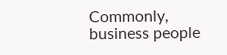Commonly, business people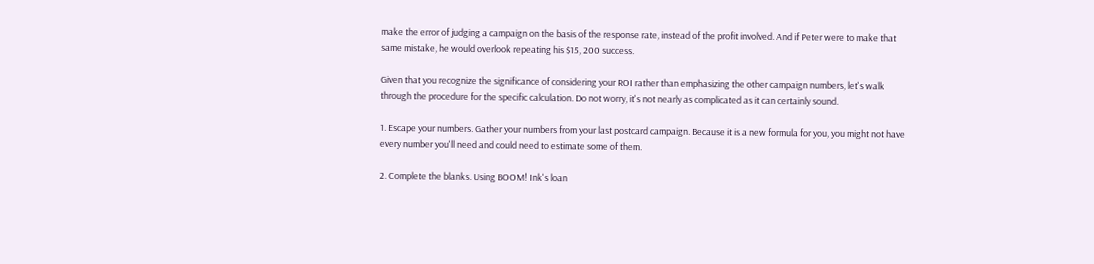make the error of judging a campaign on the basis of the response rate, instead of the profit involved. And if Peter were to make that same mistake, he would overlook repeating his $15, 200 success.

Given that you recognize the significance of considering your ROI rather than emphasizing the other campaign numbers, let's walk through the procedure for the specific calculation. Do not worry, it's not nearly as complicated as it can certainly sound.

1. Escape your numbers. Gather your numbers from your last postcard campaign. Because it is a new formula for you, you might not have every number you'll need and could need to estimate some of them.

2. Complete the blanks. Using BOOM! Ink's loan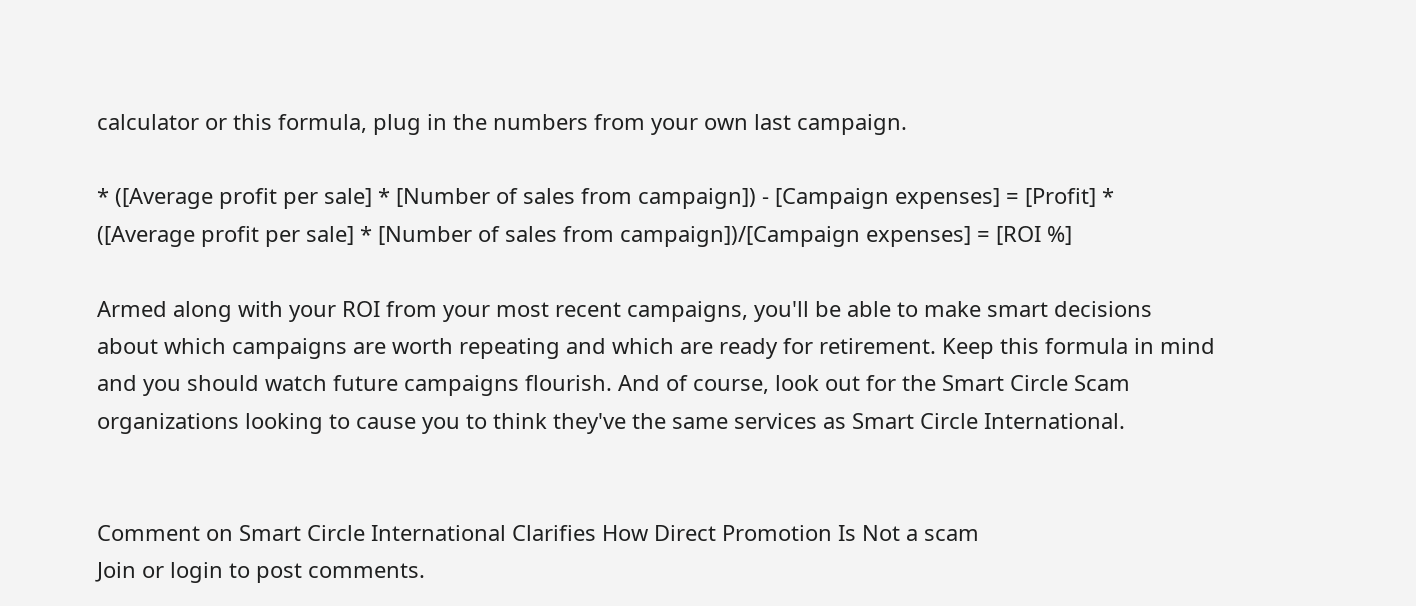calculator or this formula, plug in the numbers from your own last campaign.

* ([Average profit per sale] * [Number of sales from campaign]) - [Campaign expenses] = [Profit] * ([Average profit per sale] * [Number of sales from campaign])/[Campaign expenses] = [ROI %]

Armed along with your ROI from your most recent campaigns, you'll be able to make smart decisions about which campaigns are worth repeating and which are ready for retirement. Keep this formula in mind and you should watch future campaigns flourish. And of course, look out for the Smart Circle Scam organizations looking to cause you to think they've the same services as Smart Circle International.


Comment on Smart Circle International Clarifies How Direct Promotion Is Not a scam
Join or login to post comments.